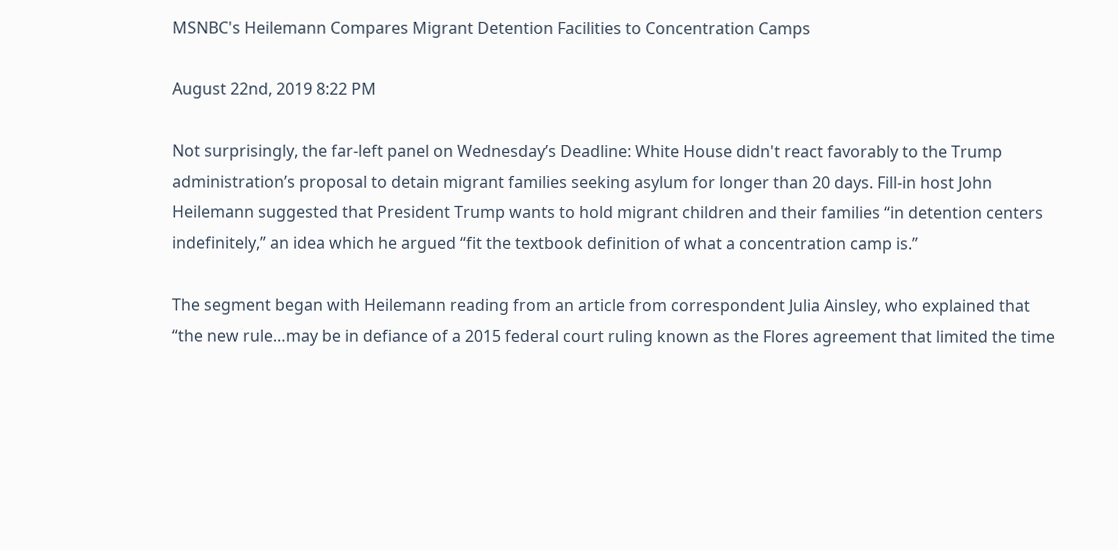MSNBC's Heilemann Compares Migrant Detention Facilities to Concentration Camps

August 22nd, 2019 8:22 PM

Not surprisingly, the far-left panel on Wednesday’s Deadline: White House didn't react favorably to the Trump administration’s proposal to detain migrant families seeking asylum for longer than 20 days. Fill-in host John Heilemann suggested that President Trump wants to hold migrant children and their families “in detention centers indefinitely,” an idea which he argued “fit the textbook definition of what a concentration camp is.”

The segment began with Heilemann reading from an article from correspondent Julia Ainsley, who explained that “the new rule…may be in defiance of a 2015 federal court ruling known as the Flores agreement that limited the time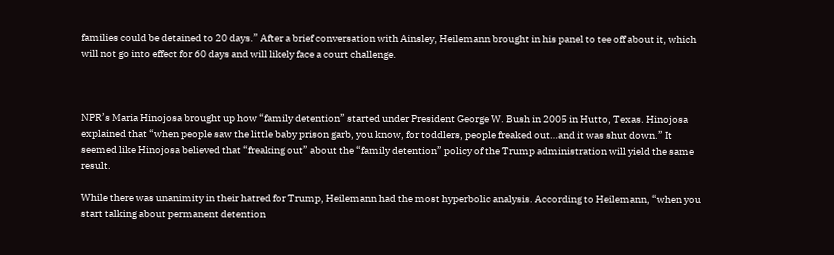families could be detained to 20 days.” After a brief conversation with Ainsley, Heilemann brought in his panel to tee off about it, which will not go into effect for 60 days and will likely face a court challenge.



NPR’s Maria Hinojosa brought up how “family detention” started under President George W. Bush in 2005 in Hutto, Texas. Hinojosa explained that “when people saw the little baby prison garb, you know, for toddlers, people freaked out…and it was shut down.” It seemed like Hinojosa believed that “freaking out” about the “family detention” policy of the Trump administration will yield the same result.

While there was unanimity in their hatred for Trump, Heilemann had the most hyperbolic analysis. According to Heilemann, “when you start talking about permanent detention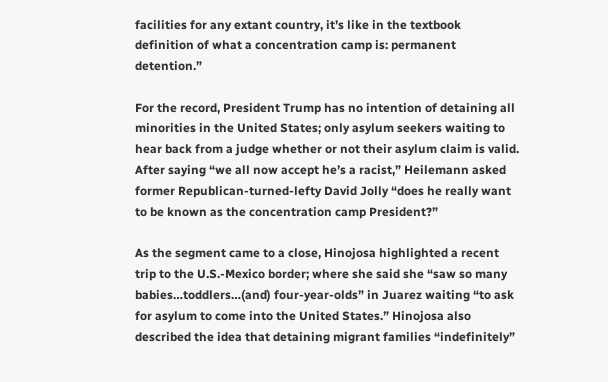facilities for any extant country, it’s like in the textbook definition of what a concentration camp is: permanent detention.”

For the record, President Trump has no intention of detaining all minorities in the United States; only asylum seekers waiting to hear back from a judge whether or not their asylum claim is valid. After saying “we all now accept he’s a racist,” Heilemann asked former Republican-turned-lefty David Jolly “does he really want to be known as the concentration camp President?”

As the segment came to a close, Hinojosa highlighted a recent trip to the U.S.-Mexico border; where she said she “saw so many babies…toddlers…(and) four-year-olds” in Juarez waiting “to ask for asylum to come into the United States.” Hinojosa also described the idea that detaining migrant families “indefinitely”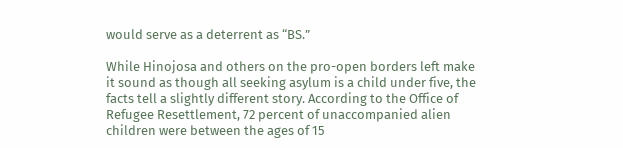would serve as a deterrent as “BS.”

While Hinojosa and others on the pro-open borders left make it sound as though all seeking asylum is a child under five, the facts tell a slightly different story. According to the Office of Refugee Resettlement, 72 percent of unaccompanied alien children were between the ages of 15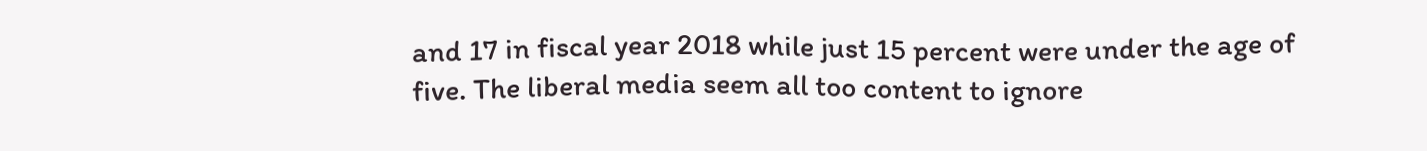and 17 in fiscal year 2018 while just 15 percent were under the age of five. The liberal media seem all too content to ignore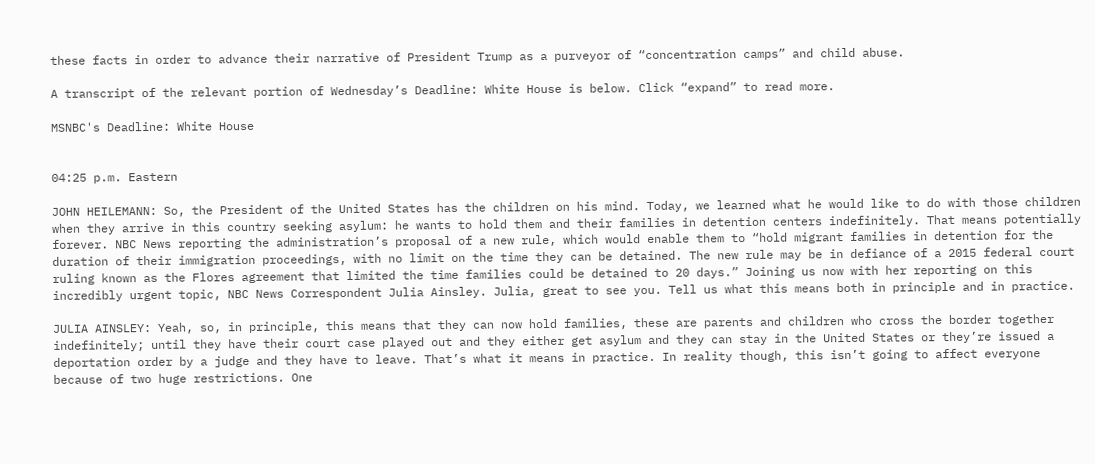these facts in order to advance their narrative of President Trump as a purveyor of “concentration camps” and child abuse.

A transcript of the relevant portion of Wednesday’s Deadline: White House is below. Click “expand” to read more.

MSNBC's Deadline: White House


04:25 p.m. Eastern

JOHN HEILEMANN: So, the President of the United States has the children on his mind. Today, we learned what he would like to do with those children when they arrive in this country seeking asylum: he wants to hold them and their families in detention centers indefinitely. That means potentially forever. NBC News reporting the administration’s proposal of a new rule, which would enable them to “hold migrant families in detention for the duration of their immigration proceedings, with no limit on the time they can be detained. The new rule may be in defiance of a 2015 federal court ruling known as the Flores agreement that limited the time families could be detained to 20 days.” Joining us now with her reporting on this incredibly urgent topic, NBC News Correspondent Julia Ainsley. Julia, great to see you. Tell us what this means both in principle and in practice.

JULIA AINSLEY: Yeah, so, in principle, this means that they can now hold families, these are parents and children who cross the border together indefinitely; until they have their court case played out and they either get asylum and they can stay in the United States or they’re issued a deportation order by a judge and they have to leave. That’s what it means in practice. In reality though, this isn’t going to affect everyone because of two huge restrictions. One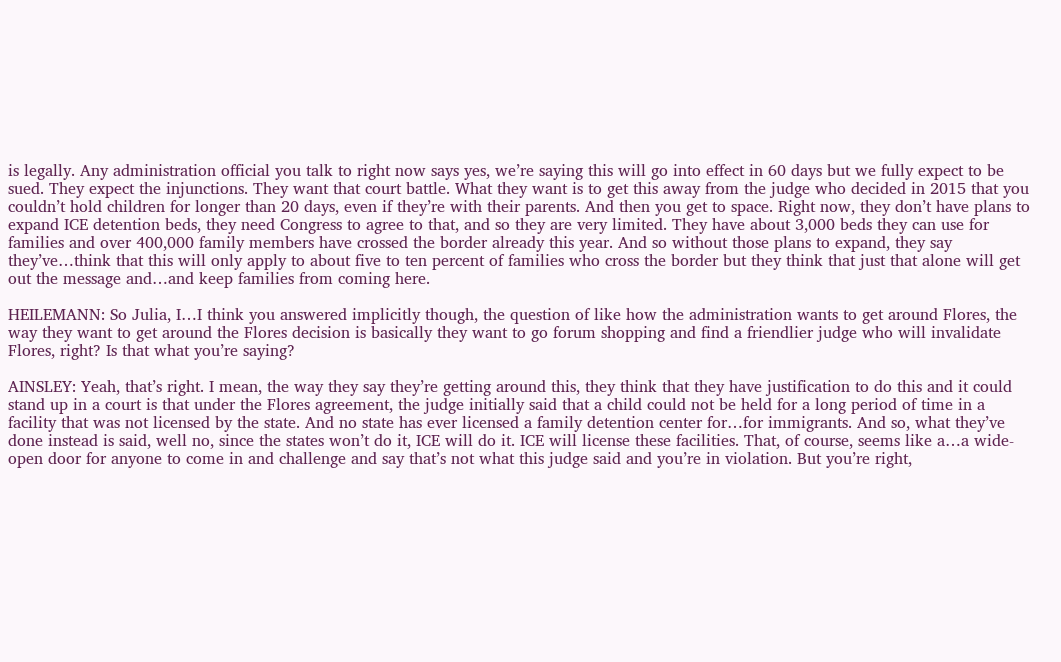is legally. Any administration official you talk to right now says yes, we’re saying this will go into effect in 60 days but we fully expect to be sued. They expect the injunctions. They want that court battle. What they want is to get this away from the judge who decided in 2015 that you couldn’t hold children for longer than 20 days, even if they’re with their parents. And then you get to space. Right now, they don’t have plans to expand ICE detention beds, they need Congress to agree to that, and so they are very limited. They have about 3,000 beds they can use for families and over 400,000 family members have crossed the border already this year. And so without those plans to expand, they say they’ve…think that this will only apply to about five to ten percent of families who cross the border but they think that just that alone will get out the message and…and keep families from coming here.

HEILEMANN: So Julia, I…I think you answered implicitly though, the question of like how the administration wants to get around Flores, the way they want to get around the Flores decision is basically they want to go forum shopping and find a friendlier judge who will invalidate Flores, right? Is that what you’re saying?

AINSLEY: Yeah, that’s right. I mean, the way they say they’re getting around this, they think that they have justification to do this and it could stand up in a court is that under the Flores agreement, the judge initially said that a child could not be held for a long period of time in a facility that was not licensed by the state. And no state has ever licensed a family detention center for…for immigrants. And so, what they’ve done instead is said, well no, since the states won’t do it, ICE will do it. ICE will license these facilities. That, of course, seems like a…a wide-open door for anyone to come in and challenge and say that’s not what this judge said and you’re in violation. But you’re right,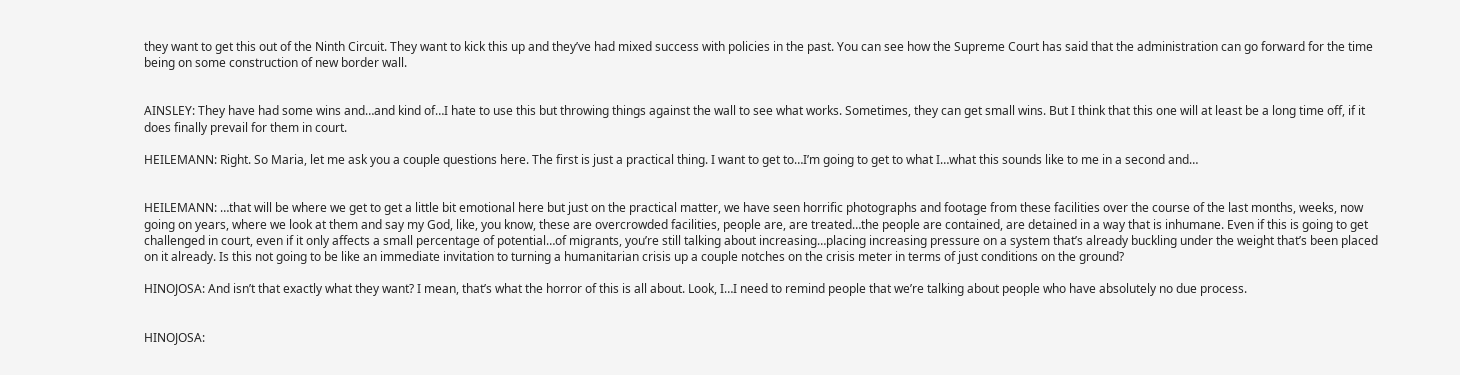they want to get this out of the Ninth Circuit. They want to kick this up and they’ve had mixed success with policies in the past. You can see how the Supreme Court has said that the administration can go forward for the time being on some construction of new border wall.


AINSLEY: They have had some wins and…and kind of…I hate to use this but throwing things against the wall to see what works. Sometimes, they can get small wins. But I think that this one will at least be a long time off, if it does finally prevail for them in court.

HEILEMANN: Right. So Maria, let me ask you a couple questions here. The first is just a practical thing. I want to get to…I’m going to get to what I…what this sounds like to me in a second and…


HEILEMANN: …that will be where we get to get a little bit emotional here but just on the practical matter, we have seen horrific photographs and footage from these facilities over the course of the last months, weeks, now going on years, where we look at them and say my God, like, you know, these are overcrowded facilities, people are, are treated…the people are contained, are detained in a way that is inhumane. Even if this is going to get challenged in court, even if it only affects a small percentage of potential…of migrants, you’re still talking about increasing…placing increasing pressure on a system that’s already buckling under the weight that’s been placed on it already. Is this not going to be like an immediate invitation to turning a humanitarian crisis up a couple notches on the crisis meter in terms of just conditions on the ground?

HINOJOSA: And isn’t that exactly what they want? I mean, that’s what the horror of this is all about. Look, I…I need to remind people that we’re talking about people who have absolutely no due process.


HINOJOSA: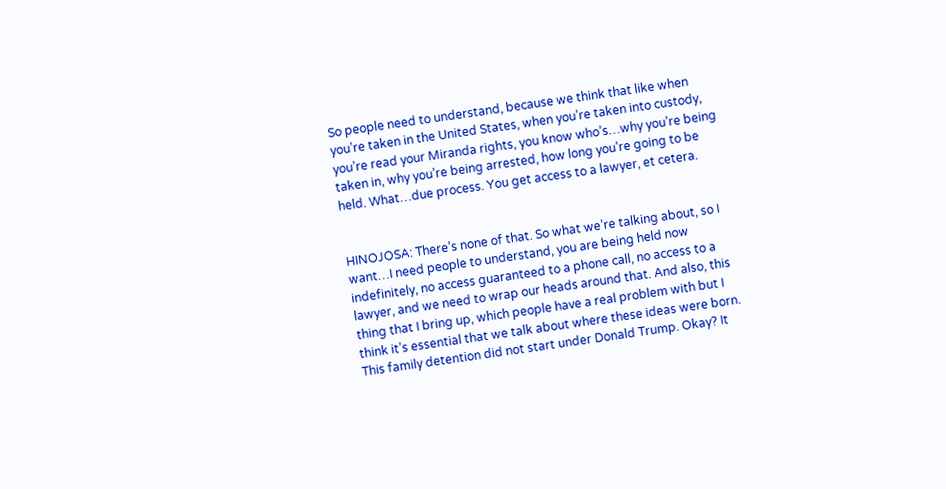So people need to understand, because we think that like when you’re taken in the United States, when you’re taken into custody, you’re read your Miranda rights, you know who’s…why you’re being taken in, why you’re being arrested, how long you’re going to be held. What…due process. You get access to a lawyer, et cetera.


HINOJOSA: There’s none of that. So what we’re talking about, so I want…I need people to understand, you are being held now indefinitely, no access guaranteed to a phone call, no access to a lawyer, and we need to wrap our heads around that. And also, this thing that I bring up, which people have a real problem with but I think it’s essential that we talk about where these ideas were born. This family detention did not start under Donald Trump. Okay? It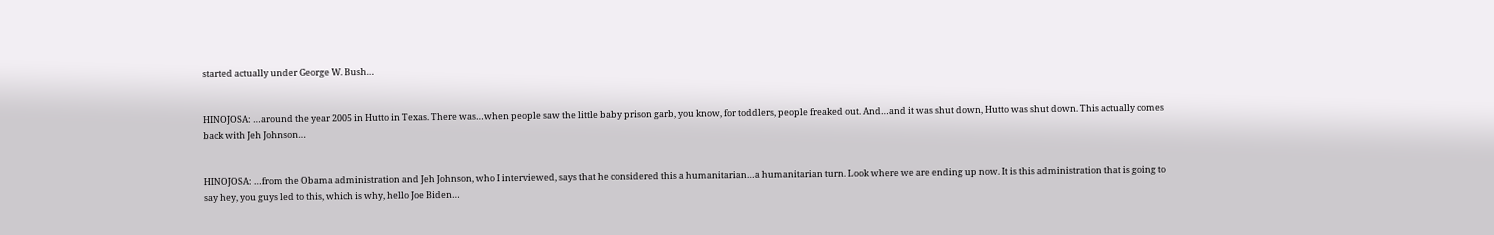started actually under George W. Bush…


HINOJOSA: …around the year 2005 in Hutto in Texas. There was…when people saw the little baby prison garb, you know, for toddlers, people freaked out. And…and it was shut down, Hutto was shut down. This actually comes back with Jeh Johnson…


HINOJOSA: …from the Obama administration and Jeh Johnson, who I interviewed, says that he considered this a humanitarian…a humanitarian turn. Look where we are ending up now. It is this administration that is going to say hey, you guys led to this, which is why, hello Joe Biden…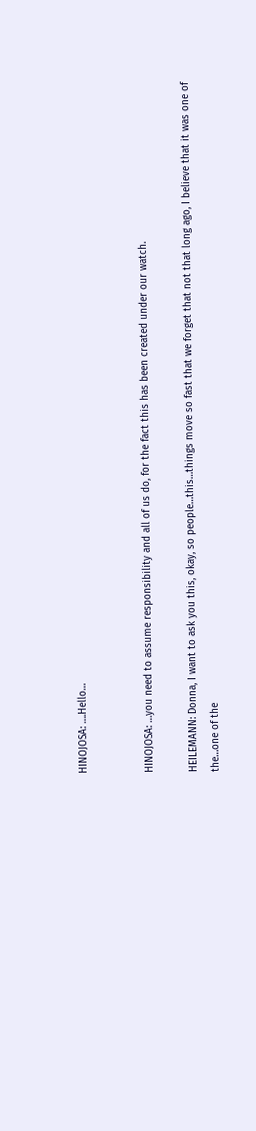HINOJOSA: ….Hello…


HINOJOSA: …you need to assume responsibility and all of us do, for the fact this has been created under our watch.

HEILEMANN: Donna, I want to ask you this, okay, so people…this…things move so fast that we forget that not that long ago, I believe that it was one of the…one of the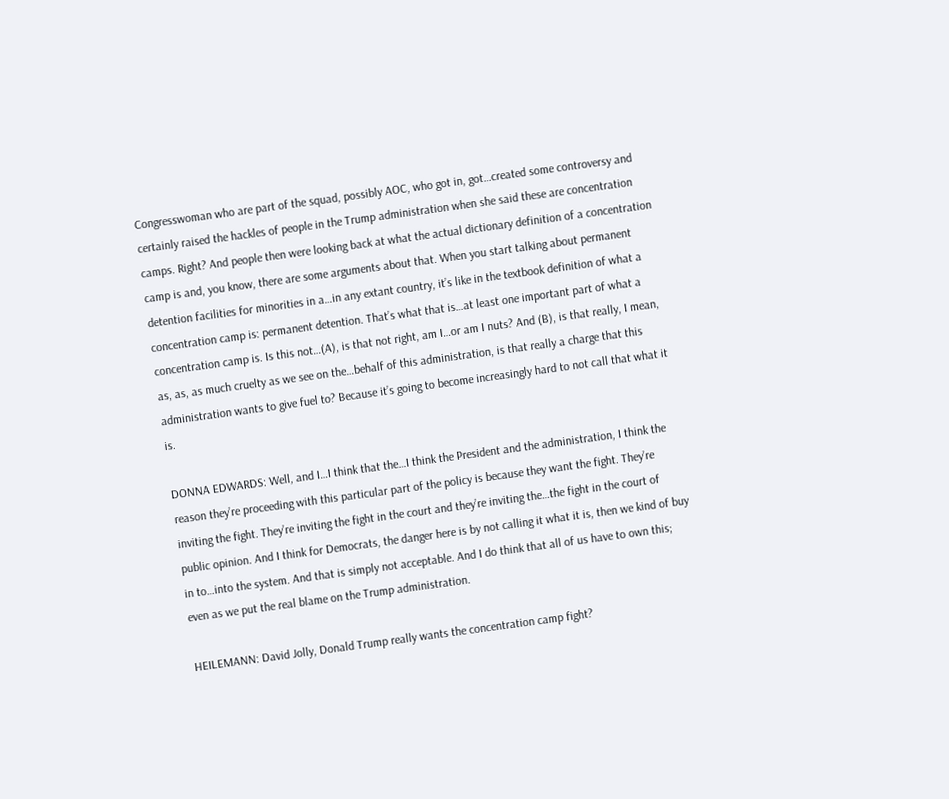Congresswoman who are part of the squad, possibly AOC, who got in, got…created some controversy and certainly raised the hackles of people in the Trump administration when she said these are concentration camps. Right? And people then were looking back at what the actual dictionary definition of a concentration camp is and, you know, there are some arguments about that. When you start talking about permanent detention facilities for minorities in a…in any extant country, it’s like in the textbook definition of what a concentration camp is: permanent detention. That’s what that is…at least one important part of what a concentration camp is. Is this not…(A), is that not right, am I…or am I nuts? And (B), is that really, I mean, as, as, as much cruelty as we see on the…behalf of this administration, is that really a charge that this administration wants to give fuel to? Because it’s going to become increasingly hard to not call that what it is.

DONNA EDWARDS: Well, and I…I think that the…I think the President and the administration, I think the reason they’re proceeding with this particular part of the policy is because they want the fight. They’re inviting the fight. They’re inviting the fight in the court and they’re inviting the…the fight in the court of public opinion. And I think for Democrats, the danger here is by not calling it what it is, then we kind of buy in to…into the system. And that is simply not acceptable. And I do think that all of us have to own this; even as we put the real blame on the Trump administration.

HEILEMANN: David Jolly, Donald Trump really wants the concentration camp fight?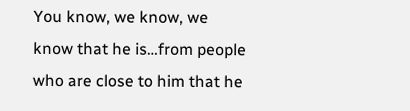You know, we know, we know that he is…from people who are close to him that he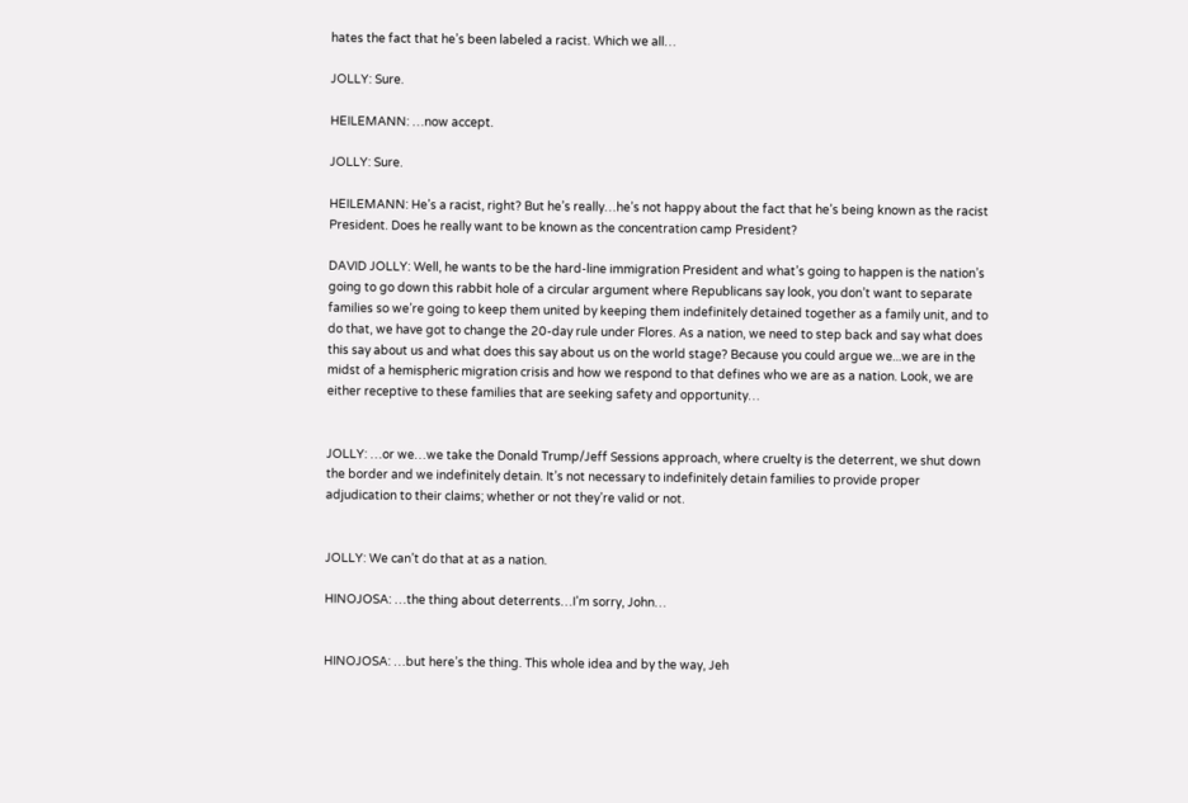hates the fact that he’s been labeled a racist. Which we all…

JOLLY: Sure.

HEILEMANN: …now accept.

JOLLY: Sure.

HEILEMANN: He’s a racist, right? But he’s really…he’s not happy about the fact that he’s being known as the racist President. Does he really want to be known as the concentration camp President?

DAVID JOLLY: Well, he wants to be the hard-line immigration President and what’s going to happen is the nation’s going to go down this rabbit hole of a circular argument where Republicans say look, you don’t want to separate families so we’re going to keep them united by keeping them indefinitely detained together as a family unit, and to do that, we have got to change the 20-day rule under Flores. As a nation, we need to step back and say what does this say about us and what does this say about us on the world stage? Because you could argue we...we are in the midst of a hemispheric migration crisis and how we respond to that defines who we are as a nation. Look, we are either receptive to these families that are seeking safety and opportunity…


JOLLY: …or we…we take the Donald Trump/Jeff Sessions approach, where cruelty is the deterrent, we shut down the border and we indefinitely detain. It’s not necessary to indefinitely detain families to provide proper adjudication to their claims; whether or not they’re valid or not.


JOLLY: We can’t do that at as a nation.

HINOJOSA: …the thing about deterrents…I’m sorry, John…


HINOJOSA: …but here’s the thing. This whole idea and by the way, Jeh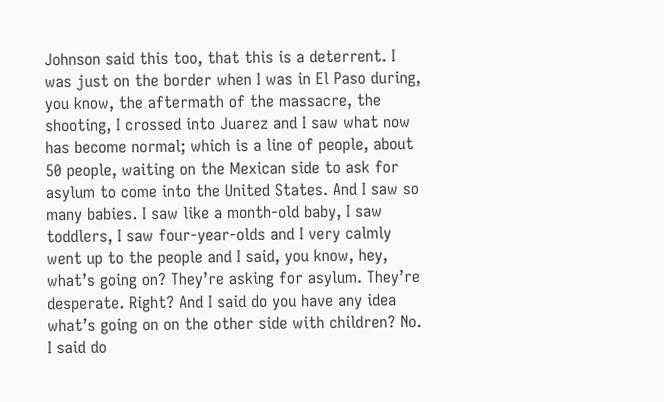Johnson said this too, that this is a deterrent. I was just on the border when I was in El Paso during, you know, the aftermath of the massacre, the shooting, I crossed into Juarez and I saw what now has become normal; which is a line of people, about 50 people, waiting on the Mexican side to ask for asylum to come into the United States. And I saw so many babies. I saw like a month-old baby, I saw toddlers, I saw four-year-olds and I very calmly went up to the people and I said, you know, hey, what’s going on? They’re asking for asylum. They’re desperate. Right? And I said do you have any idea what’s going on on the other side with children? No. I said do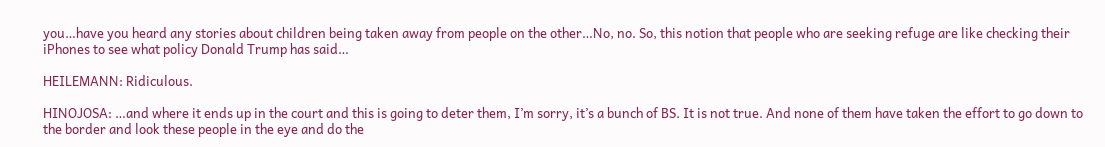you…have you heard any stories about children being taken away from people on the other…No, no. So, this notion that people who are seeking refuge are like checking their iPhones to see what policy Donald Trump has said…

HEILEMANN: Ridiculous.

HINOJOSA: …and where it ends up in the court and this is going to deter them, I’m sorry, it’s a bunch of BS. It is not true. And none of them have taken the effort to go down to the border and look these people in the eye and do the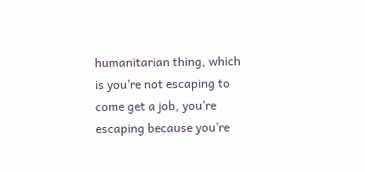humanitarian thing, which is you’re not escaping to come get a job, you’re escaping because you’re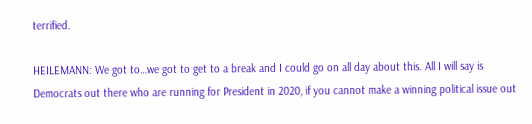terrified.

HEILEMANN: We got to…we got to get to a break and I could go on all day about this. All I will say is Democrats out there who are running for President in 2020, if you cannot make a winning political issue out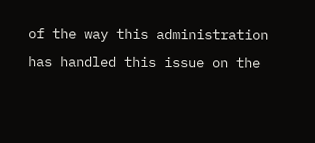of the way this administration has handled this issue on the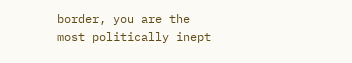border, you are the most politically inept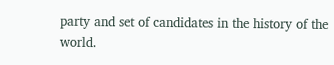party and set of candidates in the history of the world.